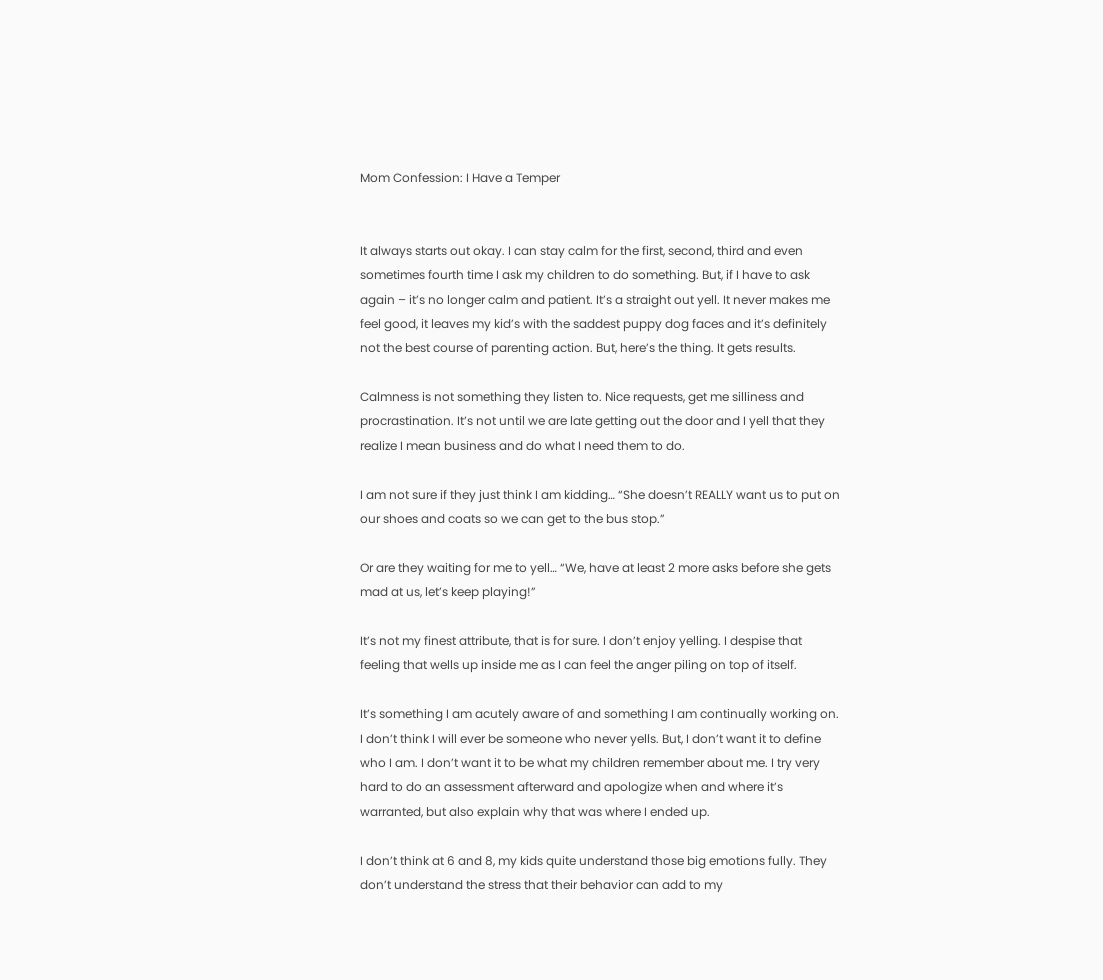Mom Confession: I Have a Temper


It always starts out okay. I can stay calm for the first, second, third and even sometimes fourth time I ask my children to do something. But, if I have to ask again – it’s no longer calm and patient. It’s a straight out yell. It never makes me feel good, it leaves my kid’s with the saddest puppy dog faces and it’s definitely not the best course of parenting action. But, here’s the thing. It gets results.

Calmness is not something they listen to. Nice requests, get me silliness and procrastination. It’s not until we are late getting out the door and I yell that they realize I mean business and do what I need them to do.

I am not sure if they just think I am kidding… “She doesn’t REALLY want us to put on our shoes and coats so we can get to the bus stop.”

Or are they waiting for me to yell… “We, have at least 2 more asks before she gets mad at us, let’s keep playing!”

It’s not my finest attribute, that is for sure. I don’t enjoy yelling. I despise that feeling that wells up inside me as I can feel the anger piling on top of itself.

It’s something I am acutely aware of and something I am continually working on. I don’t think I will ever be someone who never yells. But, I don’t want it to define who I am. I don’t want it to be what my children remember about me. I try very hard to do an assessment afterward and apologize when and where it’s warranted, but also explain why that was where I ended up.

I don’t think at 6 and 8, my kids quite understand those big emotions fully. They don’t understand the stress that their behavior can add to my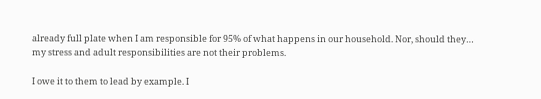already full plate when I am responsible for 95% of what happens in our household. Nor, should they… my stress and adult responsibilities are not their problems.

I owe it to them to lead by example. I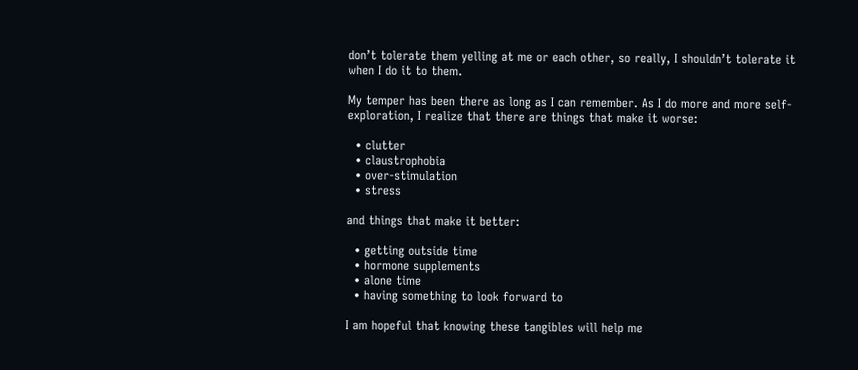don’t tolerate them yelling at me or each other, so really, I shouldn’t tolerate it when I do it to them.

My temper has been there as long as I can remember. As I do more and more self-exploration, I realize that there are things that make it worse:

  • clutter
  • claustrophobia
  • over-stimulation
  • stress

and things that make it better:

  • getting outside time
  • hormone supplements
  • alone time
  • having something to look forward to

I am hopeful that knowing these tangibles will help me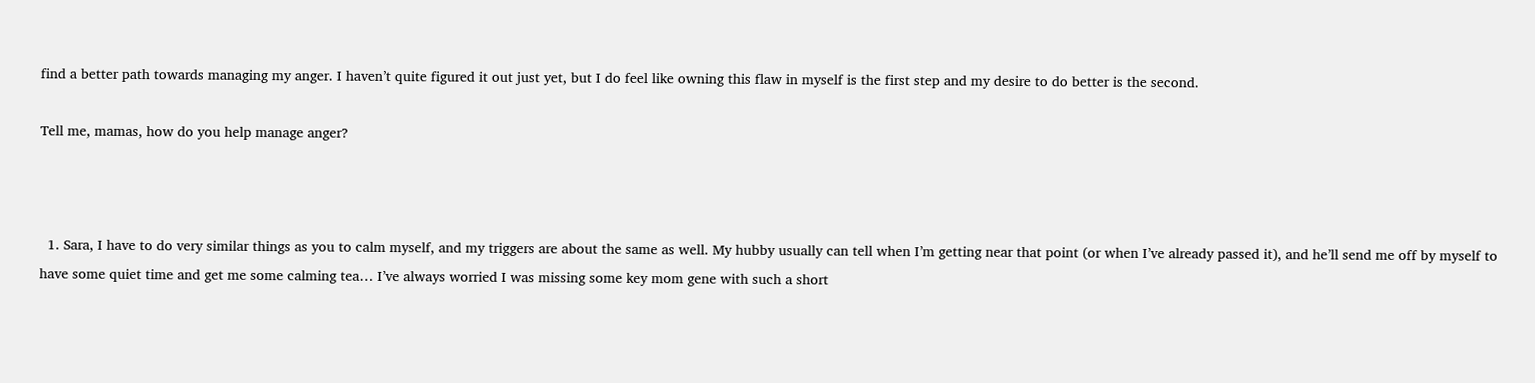find a better path towards managing my anger. I haven’t quite figured it out just yet, but I do feel like owning this flaw in myself is the first step and my desire to do better is the second.

Tell me, mamas, how do you help manage anger?



  1. Sara, I have to do very similar things as you to calm myself, and my triggers are about the same as well. My hubby usually can tell when I’m getting near that point (or when I’ve already passed it), and he’ll send me off by myself to have some quiet time and get me some calming tea… I’ve always worried I was missing some key mom gene with such a short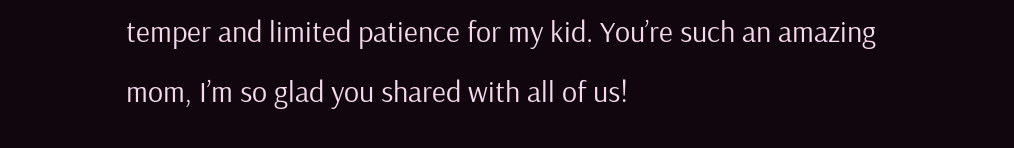temper and limited patience for my kid. You’re such an amazing mom, I’m so glad you shared with all of us!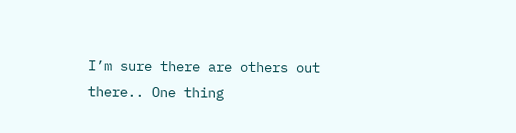I’m sure there are others out there.. One thing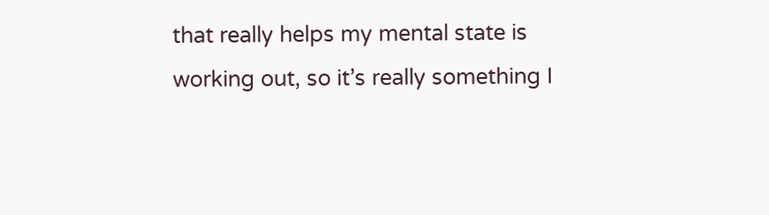that really helps my mental state is working out, so it’s really something I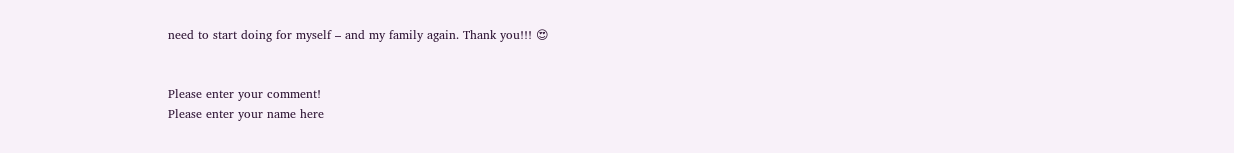need to start doing for myself – and my family again. Thank you!!! 😍


Please enter your comment!
Please enter your name here